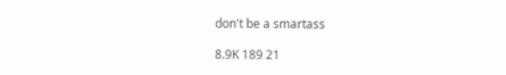don't be a smartass

8.9K 189 21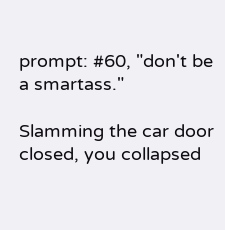prompt: #60, "don't be a smartass."

Slamming the car door closed, you collapsed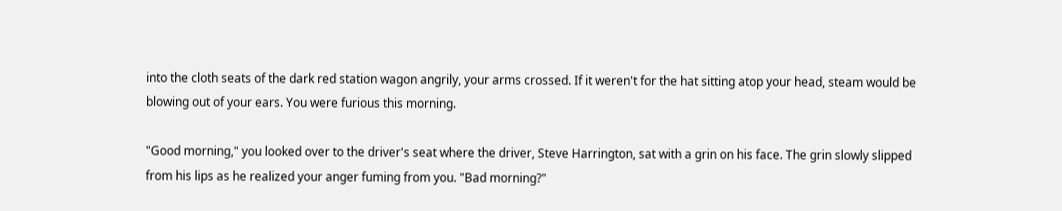into the cloth seats of the dark red station wagon angrily, your arms crossed. If it weren't for the hat sitting atop your head, steam would be blowing out of your ears. You were furious this morning.

"Good morning," you looked over to the driver's seat where the driver, Steve Harrington, sat with a grin on his face. The grin slowly slipped from his lips as he realized your anger fuming from you. "Bad morning?"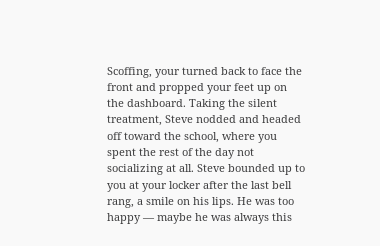Scoffing, your turned back to face the front and propped your feet up on the dashboard. Taking the silent treatment, Steve nodded and headed off toward the school, where you spent the rest of the day not socializing at all. Steve bounded up to you at your locker after the last bell rang, a smile on his lips. He was too happy — maybe he was always this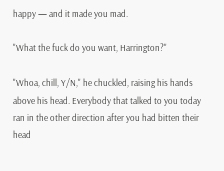happy — and it made you mad.

"What the fuck do you want, Harrington?"

"Whoa, chill, Y/N," he chuckled, raising his hands above his head. Everybody that talked to you today ran in the other direction after you had bitten their head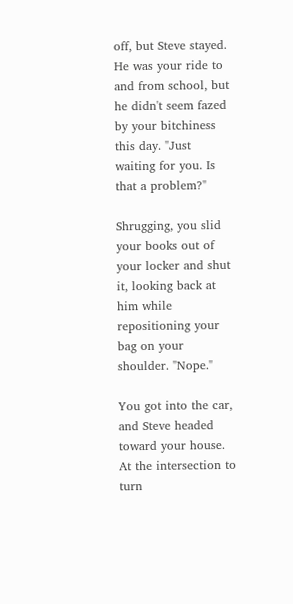off, but Steve stayed. He was your ride to and from school, but he didn't seem fazed by your bitchiness this day. "Just waiting for you. Is that a problem?"

Shrugging, you slid your books out of your locker and shut it, looking back at him while repositioning your bag on your shoulder. "Nope."

You got into the car, and Steve headed toward your house. At the intersection to turn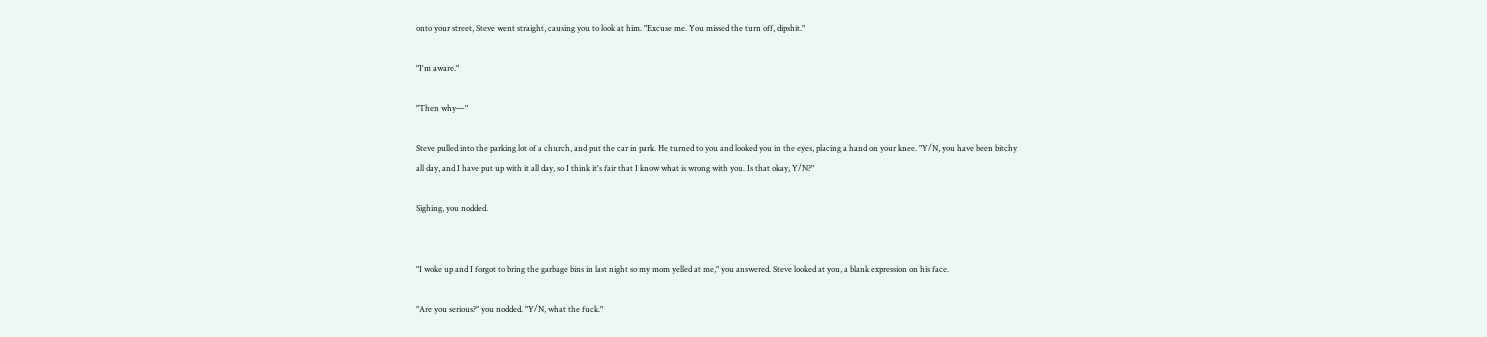onto your street, Steve went straight, causing you to look at him. "Excuse me. You missed the turn off, dipshit."

"I'm aware."

"Then why—"

Steve pulled into the parking lot of a church, and put the car in park. He turned to you and looked you in the eyes, placing a hand on your knee. "Y/N, you have been bitchy all day, and I have put up with it all day, so I think it's fair that I know what is wrong with you. Is that okay, Y/N?"

Sighing, you nodded.


"I woke up and I forgot to bring the garbage bins in last night so my mom yelled at me," you answered. Steve looked at you, a blank expression on his face.

"Are you serious?" you nodded. "Y/N, what the fuck."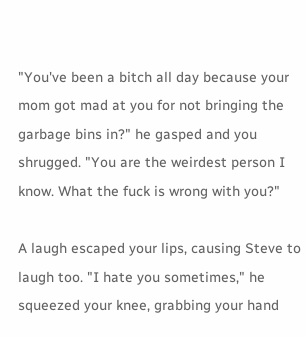"You've been a bitch all day because your mom got mad at you for not bringing the garbage bins in?" he gasped and you shrugged. "You are the weirdest person I know. What the fuck is wrong with you?"

A laugh escaped your lips, causing Steve to laugh too. "I hate you sometimes," he squeezed your knee, grabbing your hand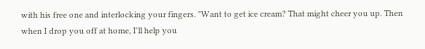with his free one and interlocking your fingers. "Want to get ice cream? That might cheer you up. Then when I drop you off at home, I'll help you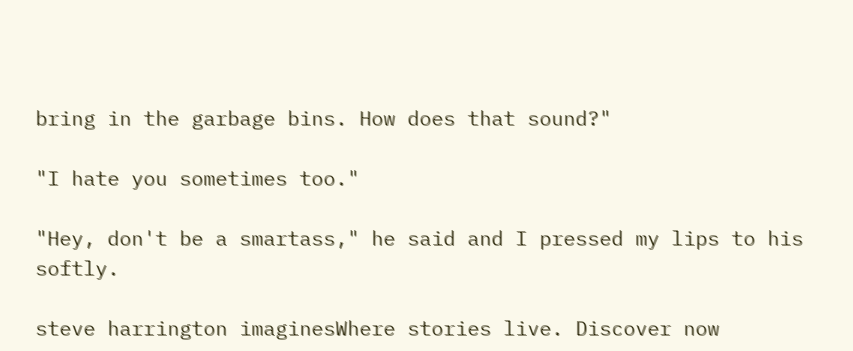bring in the garbage bins. How does that sound?"

"I hate you sometimes too."

"Hey, don't be a smartass," he said and I pressed my lips to his softly.

steve harrington imaginesWhere stories live. Discover now